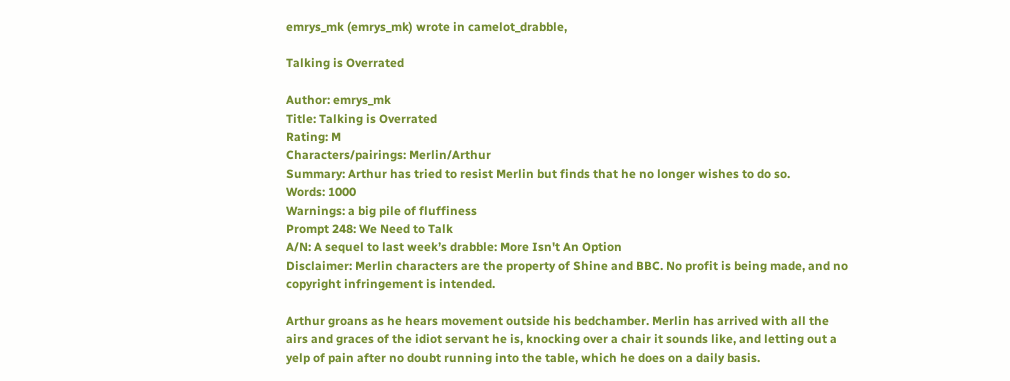emrys_mk (emrys_mk) wrote in camelot_drabble,

Talking is Overrated

Author: emrys_mk
Title: Talking is Overrated
Rating: M
Characters/pairings: Merlin/Arthur
Summary: Arthur has tried to resist Merlin but finds that he no longer wishes to do so.
Words: 1000
Warnings: a big pile of fluffiness
Prompt 248: We Need to Talk
A/N: A sequel to last week’s drabble: More Isn't An Option
Disclaimer: Merlin characters are the property of Shine and BBC. No profit is being made, and no copyright infringement is intended.

Arthur groans as he hears movement outside his bedchamber. Merlin has arrived with all the airs and graces of the idiot servant he is, knocking over a chair it sounds like, and letting out a yelp of pain after no doubt running into the table, which he does on a daily basis.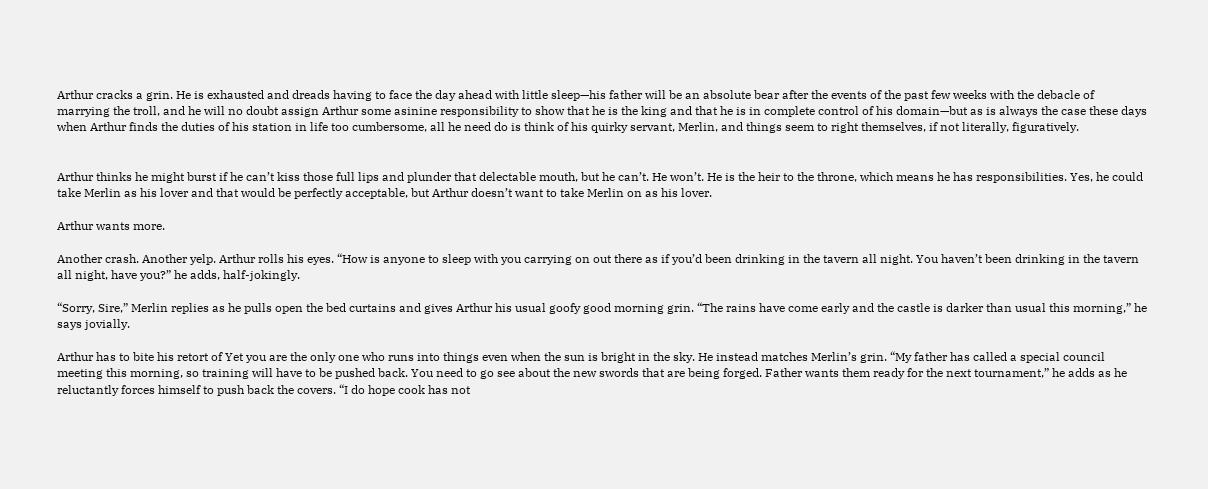Arthur cracks a grin. He is exhausted and dreads having to face the day ahead with little sleep—his father will be an absolute bear after the events of the past few weeks with the debacle of marrying the troll, and he will no doubt assign Arthur some asinine responsibility to show that he is the king and that he is in complete control of his domain—but as is always the case these days when Arthur finds the duties of his station in life too cumbersome, all he need do is think of his quirky servant, Merlin, and things seem to right themselves, if not literally, figuratively.


Arthur thinks he might burst if he can’t kiss those full lips and plunder that delectable mouth, but he can’t. He won’t. He is the heir to the throne, which means he has responsibilities. Yes, he could take Merlin as his lover and that would be perfectly acceptable, but Arthur doesn’t want to take Merlin on as his lover.

Arthur wants more.

Another crash. Another yelp. Arthur rolls his eyes. “How is anyone to sleep with you carrying on out there as if you’d been drinking in the tavern all night. You haven’t been drinking in the tavern all night, have you?” he adds, half-jokingly.

“Sorry, Sire,” Merlin replies as he pulls open the bed curtains and gives Arthur his usual goofy good morning grin. “The rains have come early and the castle is darker than usual this morning,” he says jovially.

Arthur has to bite his retort of Yet you are the only one who runs into things even when the sun is bright in the sky. He instead matches Merlin’s grin. “My father has called a special council meeting this morning, so training will have to be pushed back. You need to go see about the new swords that are being forged. Father wants them ready for the next tournament,” he adds as he reluctantly forces himself to push back the covers. “I do hope cook has not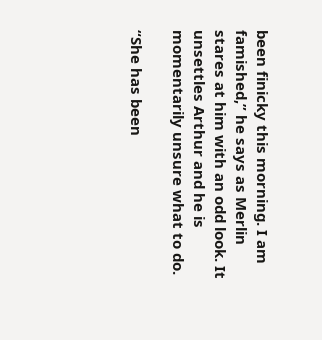been finicky this morning. I am famished,” he says as Merlin stares at him with an odd look. It unsettles Arthur and he is momentarily unsure what to do.

“She has been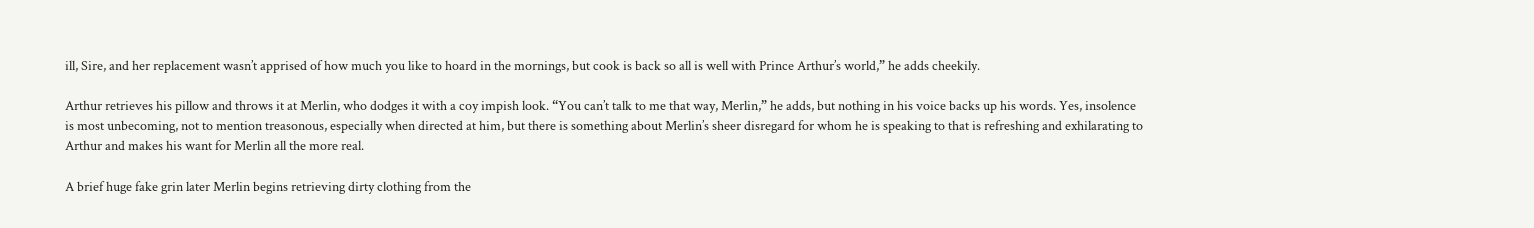ill, Sire, and her replacement wasn’t apprised of how much you like to hoard in the mornings, but cook is back so all is well with Prince Arthur’s world,” he adds cheekily.

Arthur retrieves his pillow and throws it at Merlin, who dodges it with a coy impish look. “You can’t talk to me that way, Merlin,” he adds, but nothing in his voice backs up his words. Yes, insolence is most unbecoming, not to mention treasonous, especially when directed at him, but there is something about Merlin’s sheer disregard for whom he is speaking to that is refreshing and exhilarating to Arthur and makes his want for Merlin all the more real.

A brief huge fake grin later Merlin begins retrieving dirty clothing from the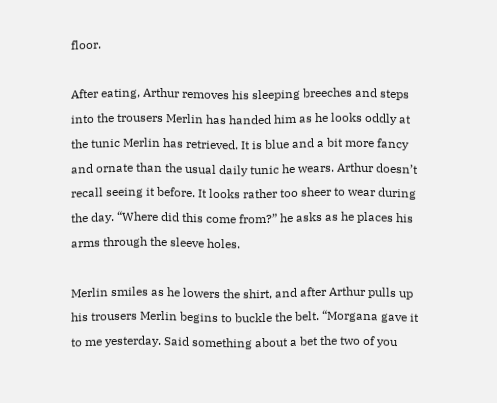floor.

After eating, Arthur removes his sleeping breeches and steps into the trousers Merlin has handed him as he looks oddly at the tunic Merlin has retrieved. It is blue and a bit more fancy and ornate than the usual daily tunic he wears. Arthur doesn’t recall seeing it before. It looks rather too sheer to wear during the day. “Where did this come from?” he asks as he places his arms through the sleeve holes.

Merlin smiles as he lowers the shirt, and after Arthur pulls up his trousers Merlin begins to buckle the belt. “Morgana gave it to me yesterday. Said something about a bet the two of you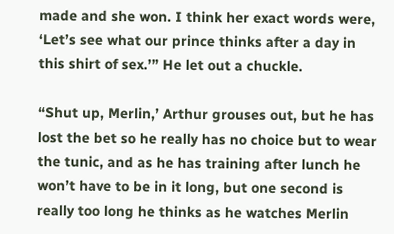made and she won. I think her exact words were, ‘Let’s see what our prince thinks after a day in this shirt of sex.’” He let out a chuckle.

“Shut up, Merlin,’ Arthur grouses out, but he has lost the bet so he really has no choice but to wear the tunic, and as he has training after lunch he won’t have to be in it long, but one second is really too long he thinks as he watches Merlin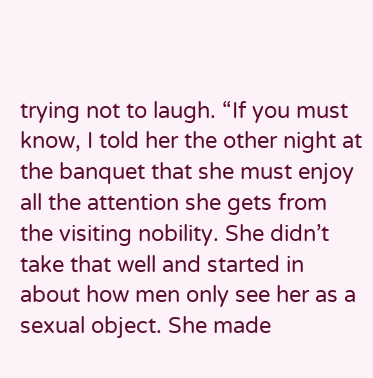trying not to laugh. “If you must know, I told her the other night at the banquet that she must enjoy all the attention she gets from the visiting nobility. She didn’t take that well and started in about how men only see her as a sexual object. She made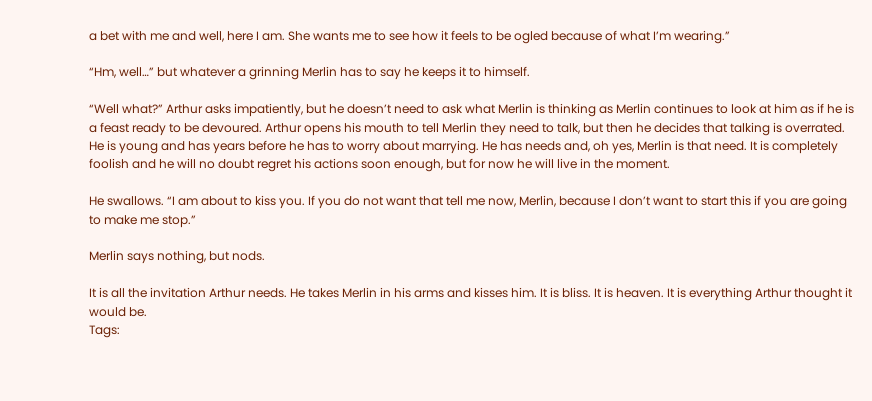a bet with me and well, here I am. She wants me to see how it feels to be ogled because of what I’m wearing.”

“Hm, well…” but whatever a grinning Merlin has to say he keeps it to himself.

“Well what?” Arthur asks impatiently, but he doesn’t need to ask what Merlin is thinking as Merlin continues to look at him as if he is a feast ready to be devoured. Arthur opens his mouth to tell Merlin they need to talk, but then he decides that talking is overrated. He is young and has years before he has to worry about marrying. He has needs and, oh yes, Merlin is that need. It is completely foolish and he will no doubt regret his actions soon enough, but for now he will live in the moment.

He swallows. “I am about to kiss you. If you do not want that tell me now, Merlin, because I don’t want to start this if you are going to make me stop.”

Merlin says nothing, but nods.

It is all the invitation Arthur needs. He takes Merlin in his arms and kisses him. It is bliss. It is heaven. It is everything Arthur thought it would be.
Tags: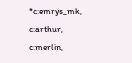*c:emrys_mk, c:arthur, c:merlin,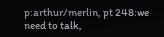p:arthur/merlin, pt 248:we need to talk,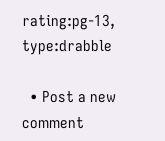rating:pg-13, type:drabble

  • Post a new comment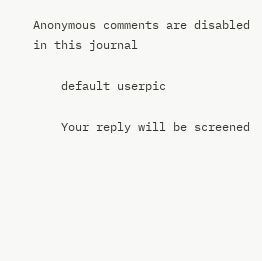Anonymous comments are disabled in this journal

    default userpic

    Your reply will be screened